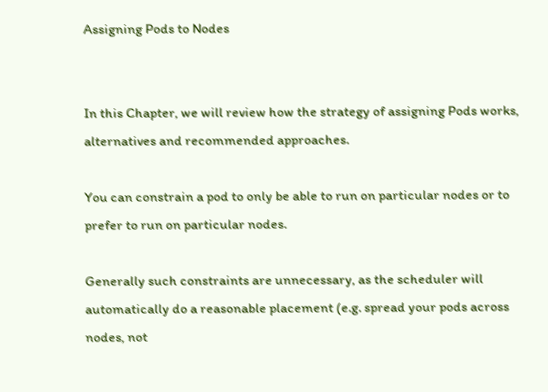Assigning Pods to Nodes


In this Chapter, we will review how the strategy of assigning Pods works, alternatives and recommended approaches.

You can constrain a pod to only be able to run on particular nodes or to prefer to run on particular nodes.

Generally such constraints are unnecessary, as the scheduler will automatically do a reasonable placement (e.g. spread your pods across nodes, not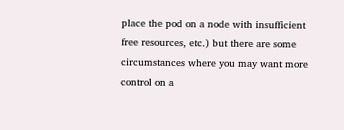place the pod on a node with insufficient free resources, etc.) but there are some circumstances where you may want more control on a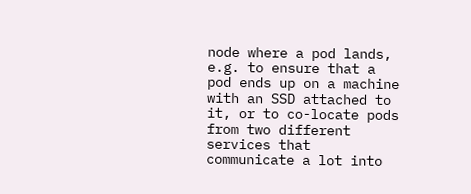node where a pod lands, e.g. to ensure that a pod ends up on a machine with an SSD attached to it, or to co-locate pods from two different services that communicate a lot into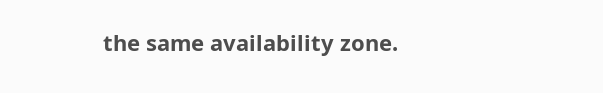the same availability zone.